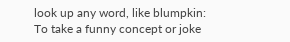look up any word, like blumpkin:
To take a funny concept or joke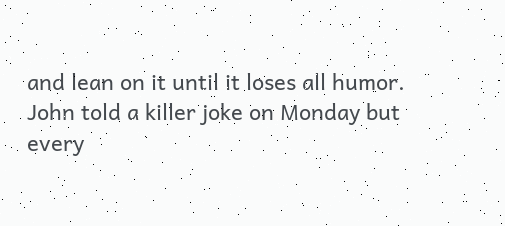and lean on it until it loses all humor.
John told a killer joke on Monday but every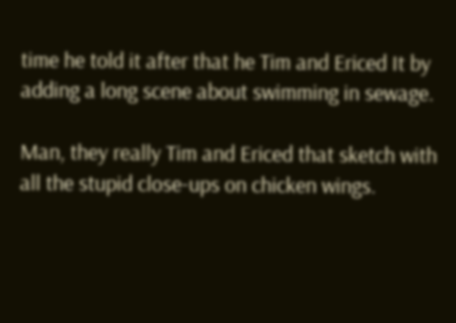time he told it after that he Tim and Ericed It by adding a long scene about swimming in sewage.

Man, they really Tim and Ericed that sketch with all the stupid close-ups on chicken wings.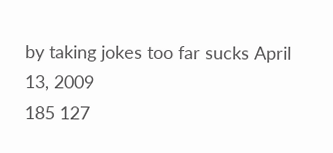by taking jokes too far sucks April 13, 2009
185 127